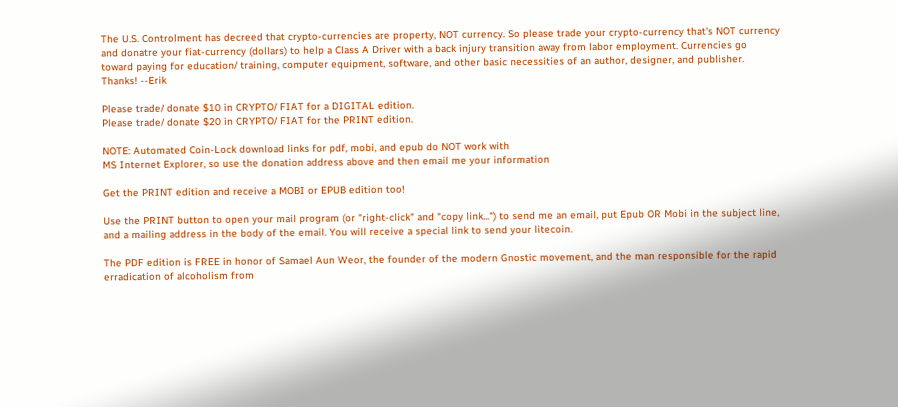The U.S. Controlment has decreed that crypto-currencies are property, NOT currency. So please trade your crypto-currency that's NOT currency and donatre your fiat-currency (dollars) to help a Class A Driver with a back injury transition away from labor employment. Currencies go toward paying for education/ training, computer equipment, software, and other basic necessities of an author, designer, and publisher.
Thanks! --Erik

Please trade/ donate $10 in CRYPTO/ FIAT for a DIGITAL edition.
Please trade/ donate $20 in CRYPTO/ FIAT for the PRINT edition.

NOTE: Automated Coin-Lock download links for pdf, mobi, and epub do NOT work with
MS Internet Explorer, so use the donation address above and then email me your information

Get the PRINT edition and receive a MOBI or EPUB edition too!

Use the PRINT button to open your mail program (or "right-click" and "copy link...") to send me an email, put Epub OR Mobi in the subject line, and a mailing address in the body of the email. You will receive a special link to send your litecoin.

The PDF edition is FREE in honor of Samael Aun Weor, the founder of the modern Gnostic movement, and the man responsible for the rapid erradication of alcoholism from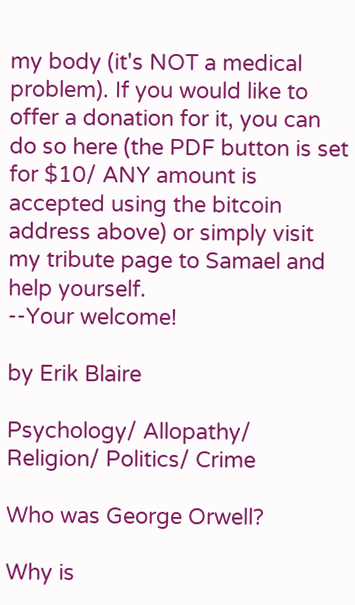my body (it's NOT a medical problem). If you would like to offer a donation for it, you can do so here (the PDF button is set for $10/ ANY amount is accepted using the bitcoin address above) or simply visit my tribute page to Samael and help yourself.
--Your welcome!

by Erik Blaire

Psychology/ Allopathy/ Religion/ Politics/ Crime

Who was George Orwell?

Why is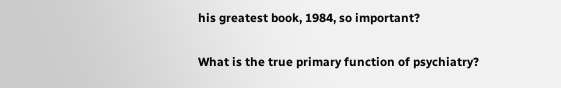his greatest book, 1984, so important?

What is the true primary function of psychiatry?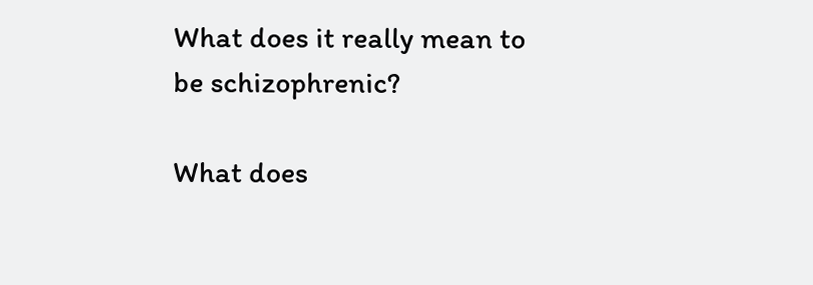What does it really mean to be schizophrenic?

What does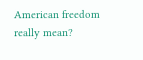American freedom really mean?